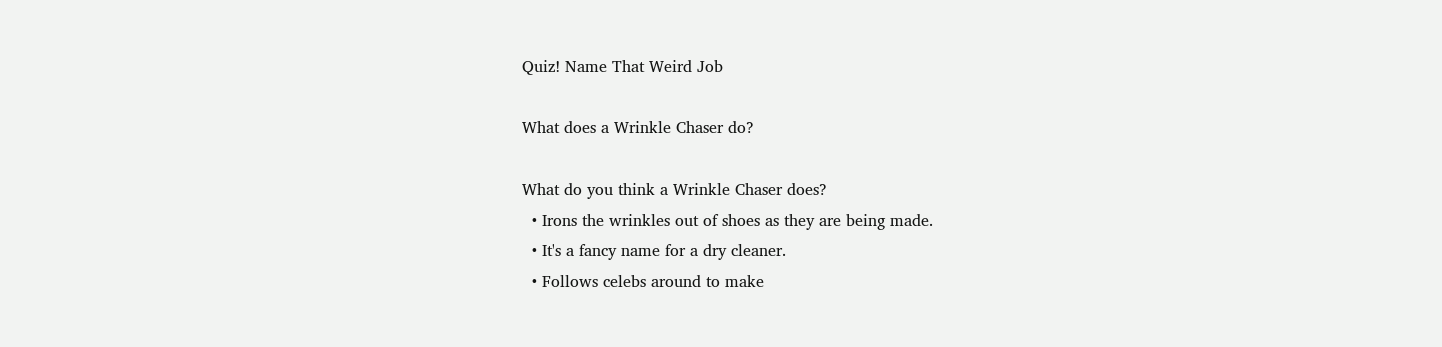Quiz! Name That Weird Job

What does a Wrinkle Chaser do?

What do you think a Wrinkle Chaser does?
  • Irons the wrinkles out of shoes as they are being made.
  • It's a fancy name for a dry cleaner.
  • Follows celebs around to make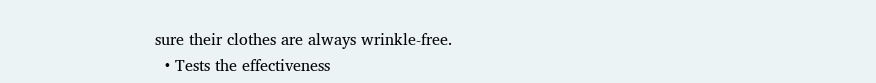sure their clothes are always wrinkle-free.
  • Tests the effectiveness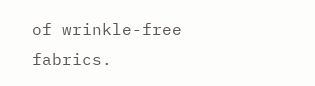of wrinkle-free fabrics.